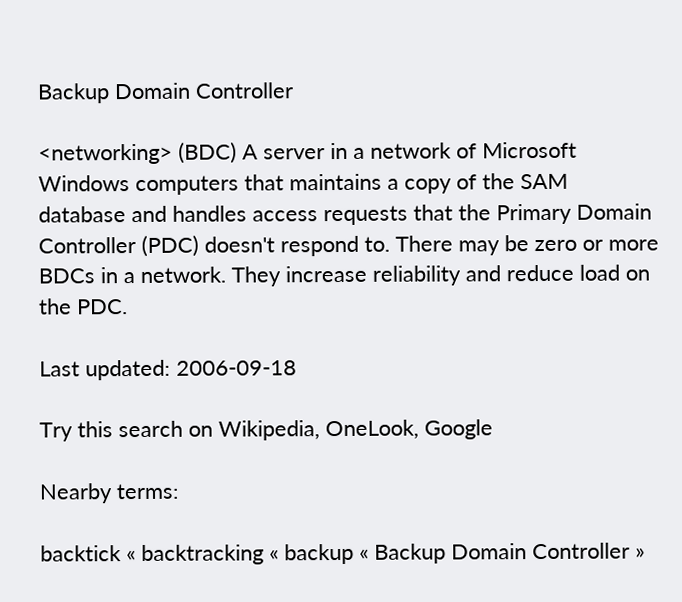Backup Domain Controller

<networking> (BDC) A server in a network of Microsoft Windows computers that maintains a copy of the SAM database and handles access requests that the Primary Domain Controller (PDC) doesn't respond to. There may be zero or more BDCs in a network. They increase reliability and reduce load on the PDC.

Last updated: 2006-09-18

Try this search on Wikipedia, OneLook, Google

Nearby terms:

backtick « backtracking « backup « Backup Domain Controller »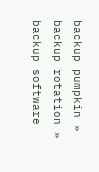backup pumpkin » backup rotation » backup software